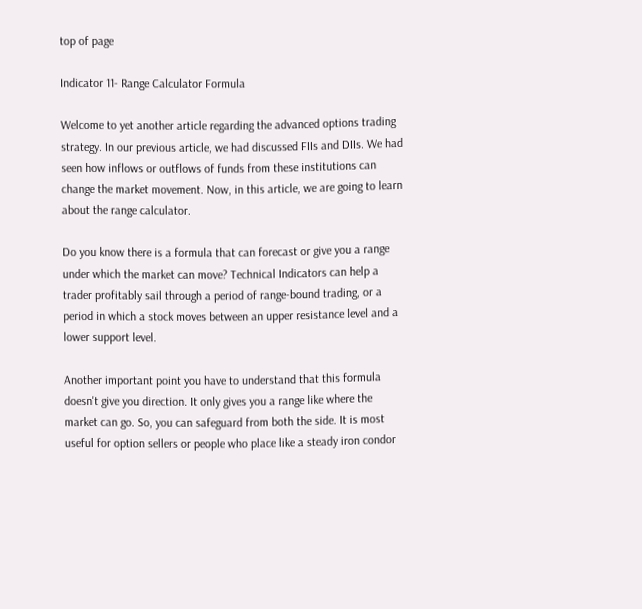top of page

Indicator 11- Range Calculator Formula

Welcome to yet another article regarding the advanced options trading strategy. In our previous article, we had discussed FIIs and DIIs. We had seen how inflows or outflows of funds from these institutions can change the market movement. Now, in this article, we are going to learn about the range calculator.

Do you know there is a formula that can forecast or give you a range under which the market can move? Technical Indicators can help a trader profitably sail through a period of range-bound trading, or a period in which a stock moves between an upper resistance level and a lower support level.

Another important point you have to understand that this formula doesn't give you direction. It only gives you a range like where the market can go. So, you can safeguard from both the side. It is most useful for option sellers or people who place like a steady iron condor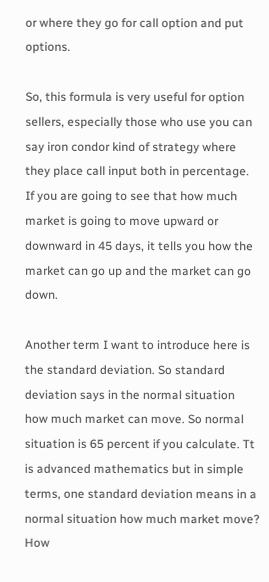or where they go for call option and put options.

So, this formula is very useful for option sellers, especially those who use you can say iron condor kind of strategy where they place call input both in percentage. If you are going to see that how much market is going to move upward or downward in 45 days, it tells you how the market can go up and the market can go down.

Another term I want to introduce here is the standard deviation. So standard deviation says in the normal situation how much market can move. So normal situation is 65 percent if you calculate. Tt is advanced mathematics but in simple terms, one standard deviation means in a normal situation how much market move? How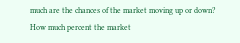much are the chances of the market moving up or down? How much percent the market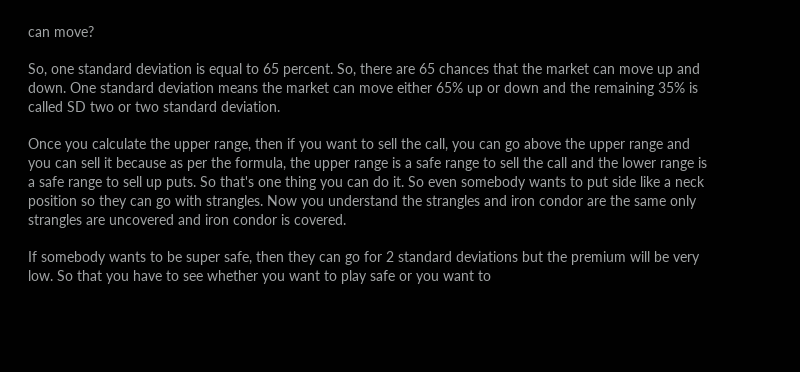can move?

So, one standard deviation is equal to 65 percent. So, there are 65 chances that the market can move up and down. One standard deviation means the market can move either 65% up or down and the remaining 35% is called SD two or two standard deviation.

Once you calculate the upper range, then if you want to sell the call, you can go above the upper range and you can sell it because as per the formula, the upper range is a safe range to sell the call and the lower range is a safe range to sell up puts. So that's one thing you can do it. So even somebody wants to put side like a neck position so they can go with strangles. Now you understand the strangles and iron condor are the same only strangles are uncovered and iron condor is covered.

If somebody wants to be super safe, then they can go for 2 standard deviations but the premium will be very low. So that you have to see whether you want to play safe or you want to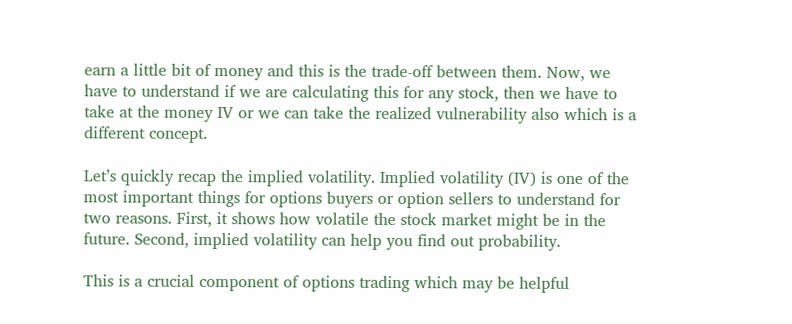earn a little bit of money and this is the trade-off between them. Now, we have to understand if we are calculating this for any stock, then we have to take at the money IV or we can take the realized vulnerability also which is a different concept.

Let’s quickly recap the implied volatility. Implied volatility (IV) is one of the most important things for options buyers or option sellers to understand for two reasons. First, it shows how volatile the stock market might be in the future. Second, implied volatility can help you find out probability.

This is a crucial component of options trading which may be helpful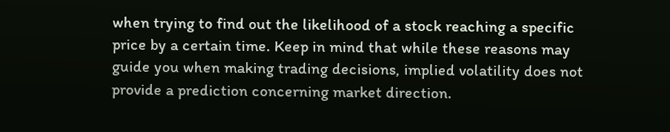when trying to find out the likelihood of a stock reaching a specific price by a certain time. Keep in mind that while these reasons may guide you when making trading decisions, implied volatility does not provide a prediction concerning market direction.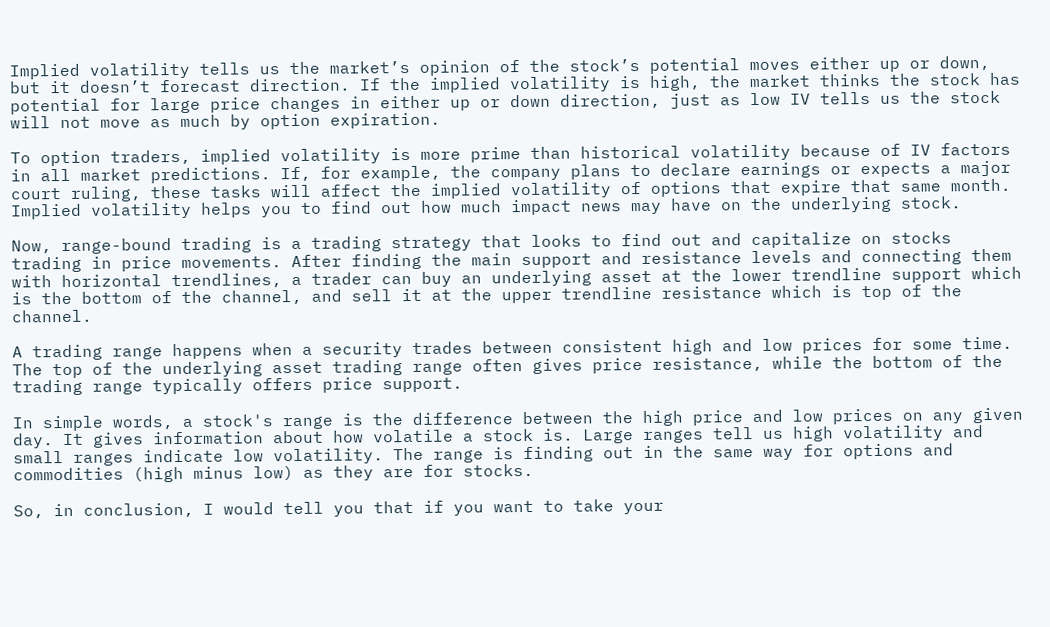Implied volatility tells us the market’s opinion of the stock’s potential moves either up or down, but it doesn’t forecast direction. If the implied volatility is high, the market thinks the stock has potential for large price changes in either up or down direction, just as low IV tells us the stock will not move as much by option expiration.

To option traders, implied volatility is more prime than historical volatility because of IV factors in all market predictions. If, for example, the company plans to declare earnings or expects a major court ruling, these tasks will affect the implied volatility of options that expire that same month. Implied volatility helps you to find out how much impact news may have on the underlying stock.

Now, range-bound trading is a trading strategy that looks to find out and capitalize on stocks trading in price movements. After finding the main support and resistance levels and connecting them with horizontal trendlines, a trader can buy an underlying asset at the lower trendline support which is the bottom of the channel, and sell it at the upper trendline resistance which is top of the channel.

A trading range happens when a security trades between consistent high and low prices for some time. The top of the underlying asset trading range often gives price resistance, while the bottom of the trading range typically offers price support.

In simple words, a stock's range is the difference between the high price and low prices on any given day. It gives information about how volatile a stock is. Large ranges tell us high volatility and small ranges indicate low volatility. The range is finding out in the same way for options and commodities (high minus low) as they are for stocks.

So, in conclusion, I would tell you that if you want to take your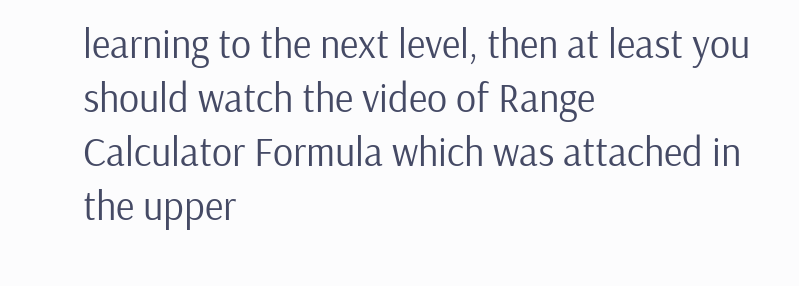learning to the next level, then at least you should watch the video of Range Calculator Formula which was attached in the upper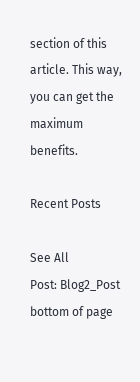section of this article. This way, you can get the maximum benefits.

Recent Posts

See All
Post: Blog2_Post
bottom of page